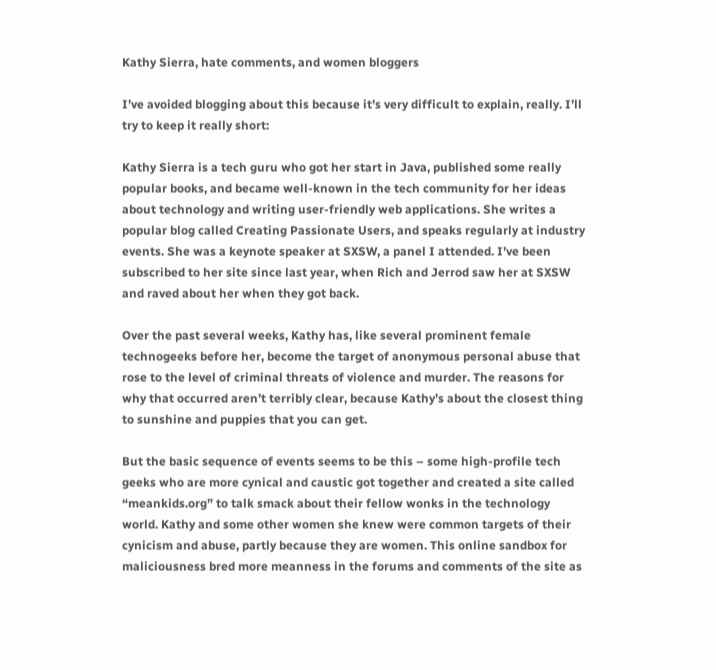Kathy Sierra, hate comments, and women bloggers

I’ve avoided blogging about this because it’s very difficult to explain, really. I’ll try to keep it really short:

Kathy Sierra is a tech guru who got her start in Java, published some really popular books, and became well-known in the tech community for her ideas about technology and writing user-friendly web applications. She writes a popular blog called Creating Passionate Users, and speaks regularly at industry events. She was a keynote speaker at SXSW, a panel I attended. I’ve been subscribed to her site since last year, when Rich and Jerrod saw her at SXSW and raved about her when they got back.

Over the past several weeks, Kathy has, like several prominent female technogeeks before her, become the target of anonymous personal abuse that rose to the level of criminal threats of violence and murder. The reasons for why that occurred aren’t terribly clear, because Kathy’s about the closest thing to sunshine and puppies that you can get.

But the basic sequence of events seems to be this – some high-profile tech geeks who are more cynical and caustic got together and created a site called “meankids.org” to talk smack about their fellow wonks in the technology world. Kathy and some other women she knew were common targets of their cynicism and abuse, partly because they are women. This online sandbox for maliciousness bred more meanness in the forums and comments of the site as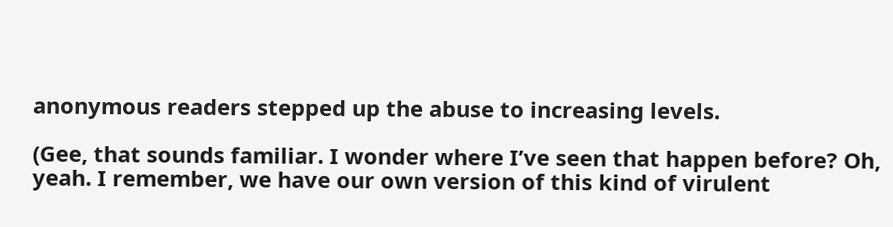anonymous readers stepped up the abuse to increasing levels.

(Gee, that sounds familiar. I wonder where I’ve seen that happen before? Oh, yeah. I remember, we have our own version of this kind of virulent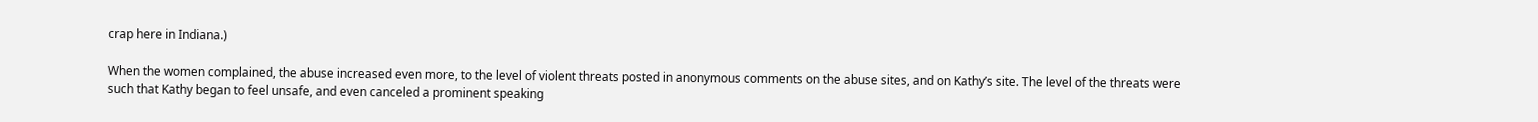crap here in Indiana.)

When the women complained, the abuse increased even more, to the level of violent threats posted in anonymous comments on the abuse sites, and on Kathy’s site. The level of the threats were such that Kathy began to feel unsafe, and even canceled a prominent speaking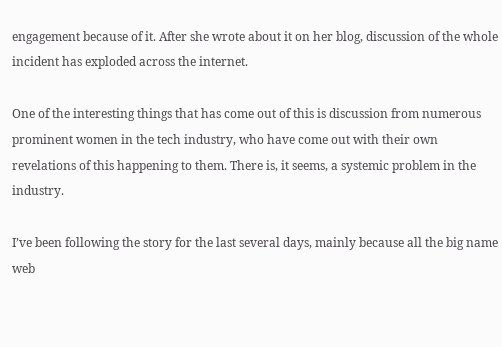engagement because of it. After she wrote about it on her blog, discussion of the whole incident has exploded across the internet.

One of the interesting things that has come out of this is discussion from numerous prominent women in the tech industry, who have come out with their own revelations of this happening to them. There is, it seems, a systemic problem in the industry.

I’ve been following the story for the last several days, mainly because all the big name web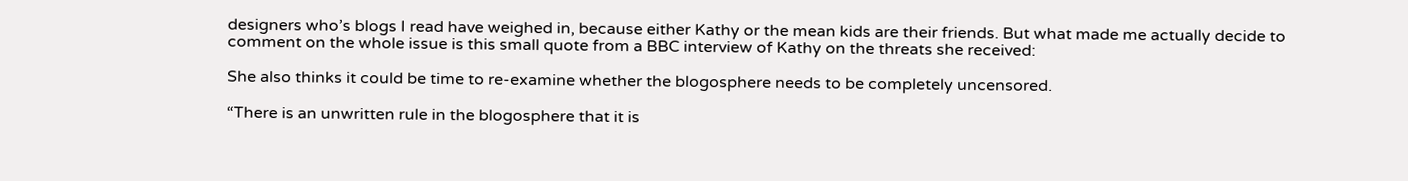designers who’s blogs I read have weighed in, because either Kathy or the mean kids are their friends. But what made me actually decide to comment on the whole issue is this small quote from a BBC interview of Kathy on the threats she received:

She also thinks it could be time to re-examine whether the blogosphere needs to be completely uncensored.

“There is an unwritten rule in the blogosphere that it is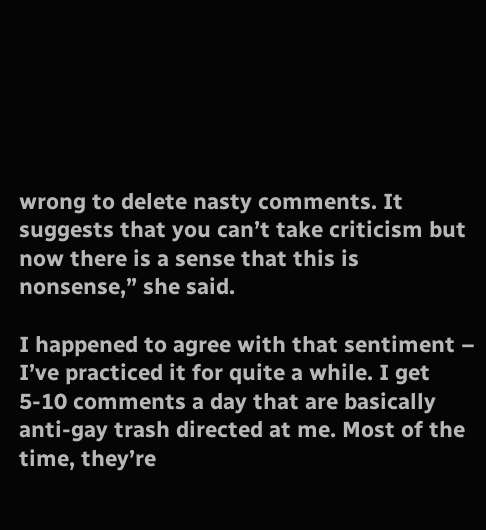wrong to delete nasty comments. It suggests that you can’t take criticism but now there is a sense that this is nonsense,” she said.

I happened to agree with that sentiment – I’ve practiced it for quite a while. I get 5-10 comments a day that are basically anti-gay trash directed at me. Most of the time, they’re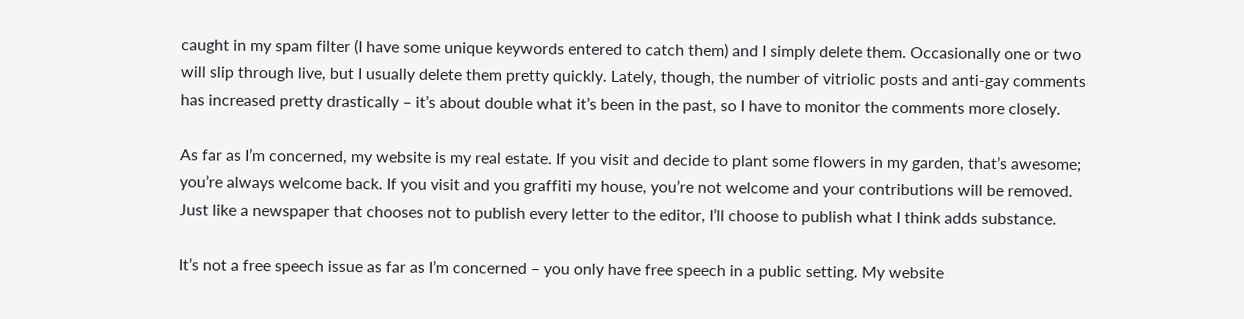caught in my spam filter (I have some unique keywords entered to catch them) and I simply delete them. Occasionally one or two will slip through live, but I usually delete them pretty quickly. Lately, though, the number of vitriolic posts and anti-gay comments has increased pretty drastically – it’s about double what it’s been in the past, so I have to monitor the comments more closely.

As far as I’m concerned, my website is my real estate. If you visit and decide to plant some flowers in my garden, that’s awesome; you’re always welcome back. If you visit and you graffiti my house, you’re not welcome and your contributions will be removed. Just like a newspaper that chooses not to publish every letter to the editor, I’ll choose to publish what I think adds substance.

It’s not a free speech issue as far as I’m concerned – you only have free speech in a public setting. My website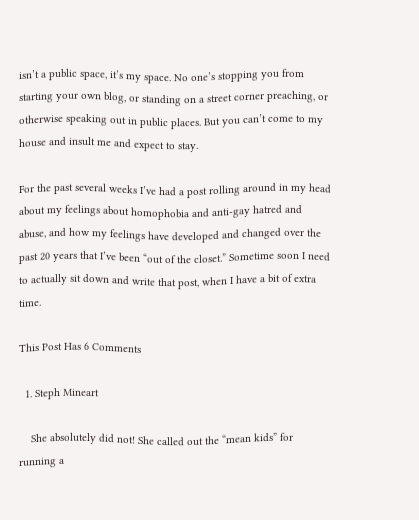isn’t a public space, it’s my space. No one’s stopping you from starting your own blog, or standing on a street corner preaching, or otherwise speaking out in public places. But you can’t come to my house and insult me and expect to stay.

For the past several weeks I’ve had a post rolling around in my head about my feelings about homophobia and anti-gay hatred and abuse, and how my feelings have developed and changed over the past 20 years that I’ve been “out of the closet.” Sometime soon I need to actually sit down and write that post, when I have a bit of extra time.

This Post Has 6 Comments

  1. Steph Mineart

    She absolutely did not! She called out the “mean kids” for running a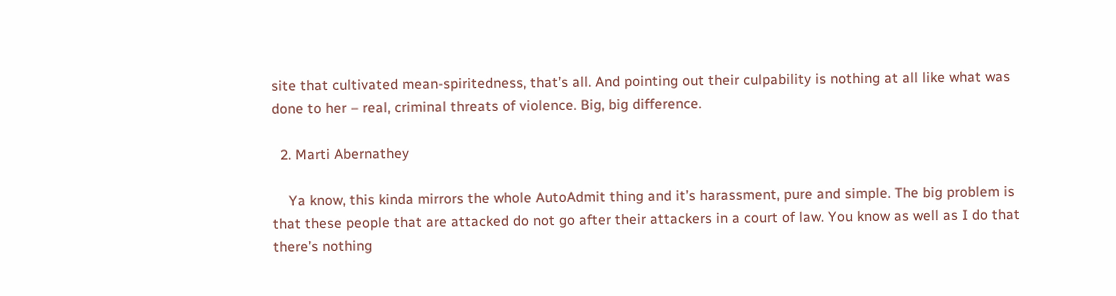site that cultivated mean-spiritedness, that’s all. And pointing out their culpability is nothing at all like what was done to her – real, criminal threats of violence. Big, big difference.

  2. Marti Abernathey

    Ya know, this kinda mirrors the whole AutoAdmit thing and it’s harassment, pure and simple. The big problem is that these people that are attacked do not go after their attackers in a court of law. You know as well as I do that there’s nothing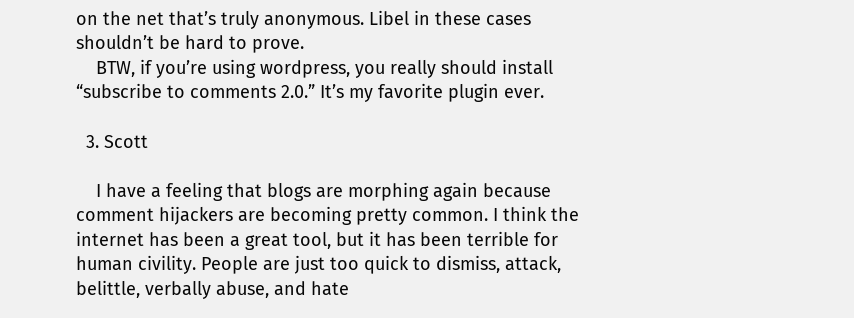on the net that’s truly anonymous. Libel in these cases shouldn’t be hard to prove.
    BTW, if you’re using wordpress, you really should install “subscribe to comments 2.0.” It’s my favorite plugin ever.

  3. Scott

    I have a feeling that blogs are morphing again because comment hijackers are becoming pretty common. I think the internet has been a great tool, but it has been terrible for human civility. People are just too quick to dismiss, attack, belittle, verbally abuse, and hate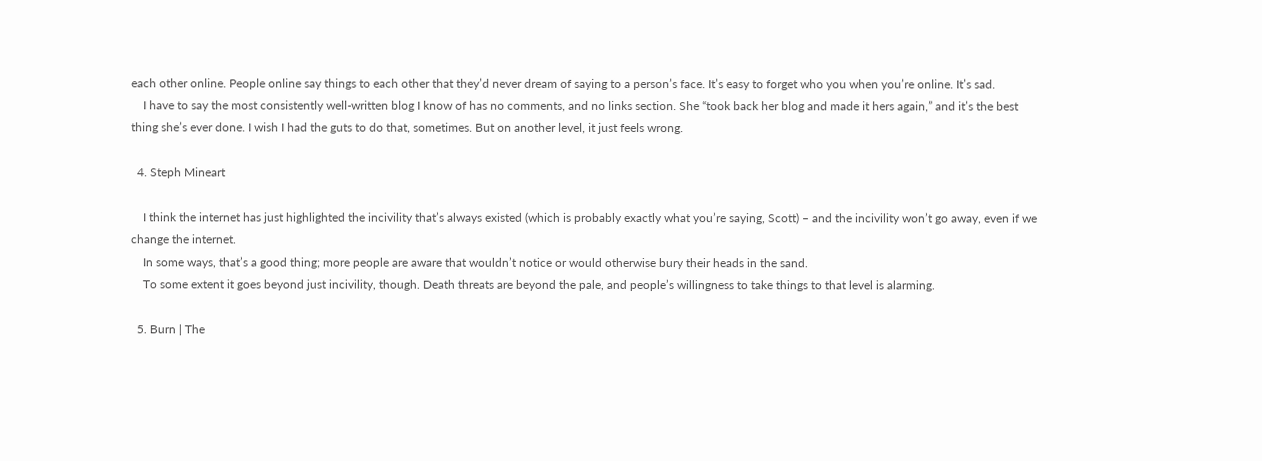each other online. People online say things to each other that they’d never dream of saying to a person’s face. It’s easy to forget who you when you’re online. It’s sad.
    I have to say the most consistently well-written blog I know of has no comments, and no links section. She “took back her blog and made it hers again,” and it’s the best thing she’s ever done. I wish I had the guts to do that, sometimes. But on another level, it just feels wrong.

  4. Steph Mineart

    I think the internet has just highlighted the incivility that’s always existed (which is probably exactly what you’re saying, Scott) – and the incivility won’t go away, even if we change the internet.
    In some ways, that’s a good thing; more people are aware that wouldn’t notice or would otherwise bury their heads in the sand.
    To some extent it goes beyond just incivility, though. Death threats are beyond the pale, and people’s willingness to take things to that level is alarming.

  5. Burn | The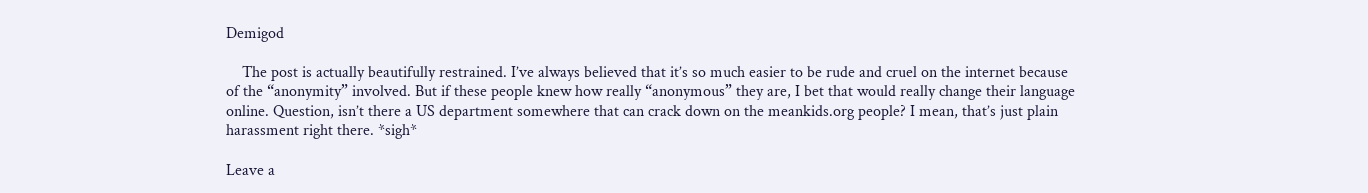Demigod

    The post is actually beautifully restrained. I’ve always believed that it’s so much easier to be rude and cruel on the internet because of the “anonymity” involved. But if these people knew how really “anonymous” they are, I bet that would really change their language online. Question, isn’t there a US department somewhere that can crack down on the meankids.org people? I mean, that’s just plain harassment right there. *sigh*

Leave a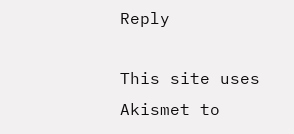Reply

This site uses Akismet to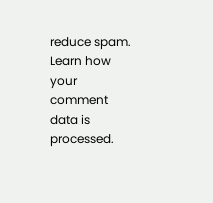reduce spam. Learn how your comment data is processed.